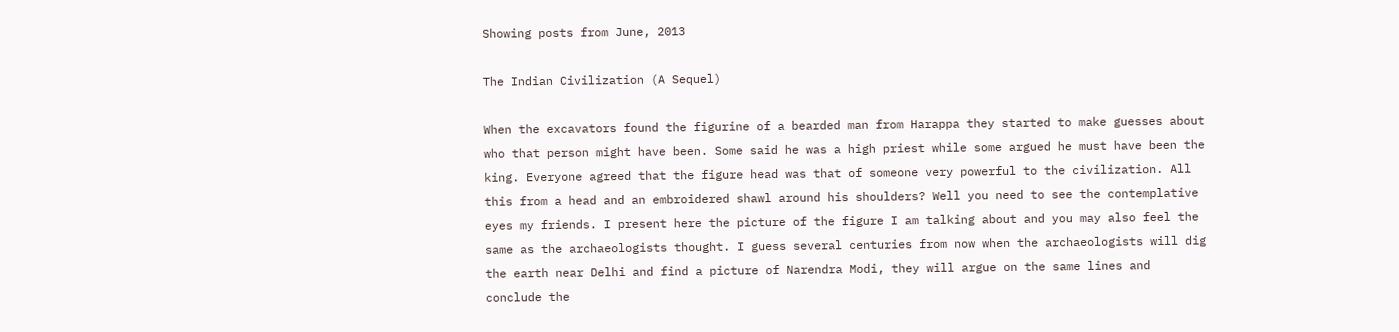Showing posts from June, 2013

The Indian Civilization (A Sequel)

When the excavators found the figurine of a bearded man from Harappa they started to make guesses about who that person might have been. Some said he was a high priest while some argued he must have been the king. Everyone agreed that the figure head was that of someone very powerful to the civilization. All this from a head and an embroidered shawl around his shoulders? Well you need to see the contemplative eyes my friends. I present here the picture of the figure I am talking about and you may also feel the same as the archaeologists thought. I guess several centuries from now when the archaeologists will dig the earth near Delhi and find a picture of Narendra Modi, they will argue on the same lines and conclude the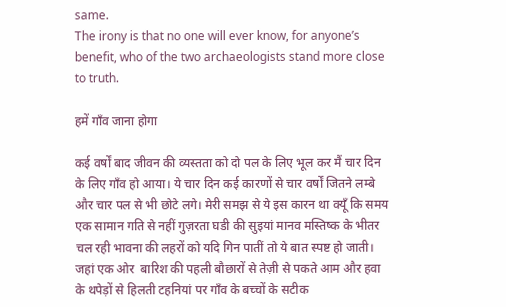same.
The irony is that no one will ever know, for anyone’s benefit, who of the two archaeologists stand more close to truth.

हमें गाँव जाना होगा

कई वर्षों बाद जीवन की व्यस्तता को दो पल के लिए भूल कर मैं चार दिन के लिए गाँव हो आया। ये चार दिन कई कारणों से चार वर्षों जितने लम्बे और चार पल से भी छोटे लगे। मेरी समझ से ये इस कारन था क्यूँ कि समय एक सामान गति से नहीं गुज़रता घडी की सुइयां मानव मस्तिष्क के भीतर चल रही भावना की लहरों को यदि गिन पातीं तो ये बात स्पष्ट हो जाती। जहां एक ओर  बारिश की पहली बौछारों से तेज़ी से पकते आम और हवा के थपेड़ों से हिलती टहनियां पर गाँव के बच्चों के सटीक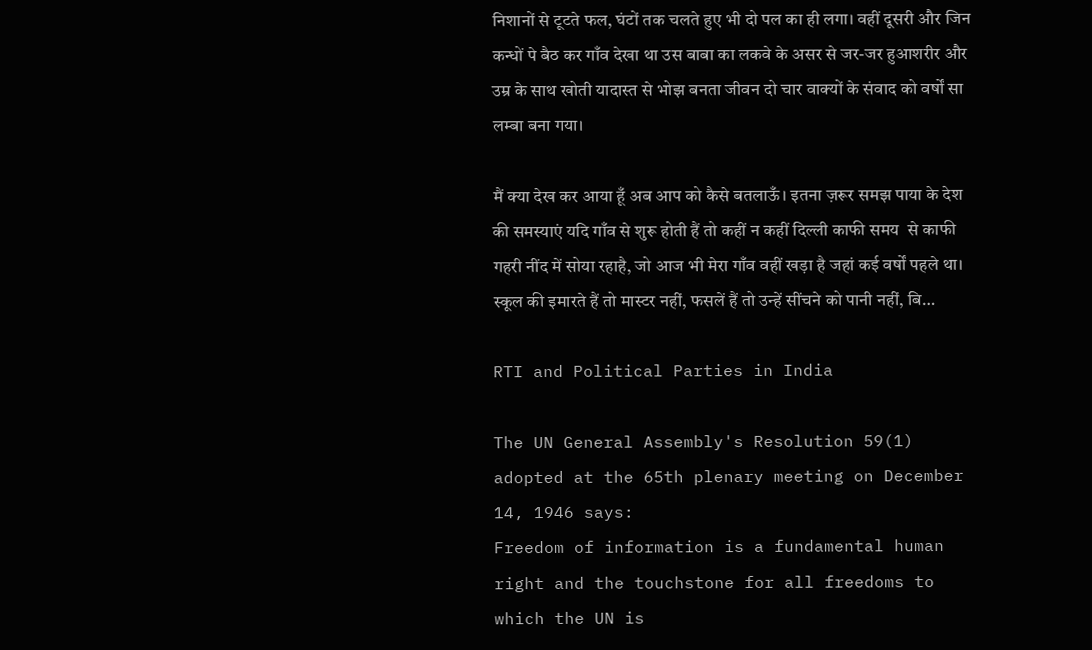निशानों से टूटते फल, घंटों तक चलते हुए भी दो पल का ही लगा। वहीं दूसरी और जिन कन्धों पे बैठ कर गाँव देखा था उस बाबा का लकवे के असर से जर-जर हुआशरीर और उम्र के साथ खोती यादास्त से भोझ बनता जीवन दो चार वाक्यों के संवाद को वर्षों सा लम्बा बना गया।

मैं क्या देख कर आया हूँ अब आप को कैसे बतलाऊँ। इतना ज़रूर समझ पाया के देश की समस्याएं यदि गाँव से शुरू होती हैं तो कहीं न कहीं दिल्ली काफी समय  से काफी गहरी नींद में सोया रहाहै, जो आज भी मेरा गाँव वहीं खड़ा है जहां कई वर्षों पहले था। स्कूल की इमारते हैं तो मास्टर नहीं, फसलें हैं तो उन्हें सींचने को पानी नहीं, बि…

RTI and Political Parties in India

The UN General Assembly's Resolution 59(1) adopted at the 65th plenary meeting on December 14, 1946 says:
Freedom of information is a fundamental human right and the touchstone for all freedoms to which the UN is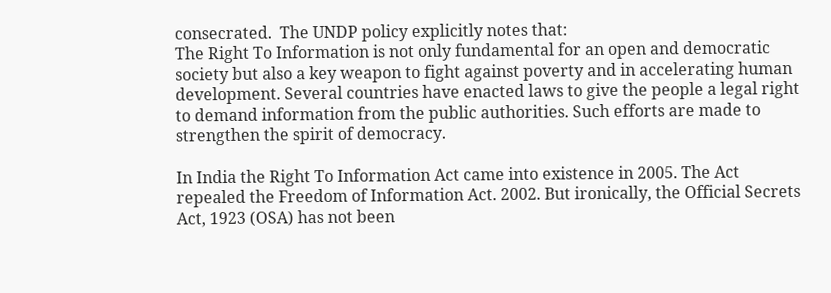consecrated.  The UNDP policy explicitly notes that:
The Right To Information is not only fundamental for an open and democratic society but also a key weapon to fight against poverty and in accelerating human development. Several countries have enacted laws to give the people a legal right to demand information from the public authorities. Such efforts are made to strengthen the spirit of democracy.

In India the Right To Information Act came into existence in 2005. The Act repealed the Freedom of Information Act. 2002. But ironically, the Official Secrets Act, 1923 (OSA) has not been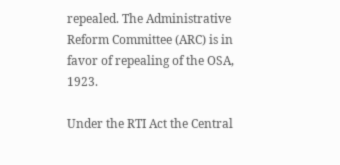repealed. The Administrative Reform Committee (ARC) is in favor of repealing of the OSA, 1923.

Under the RTI Act the Central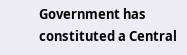Government has constituted a Central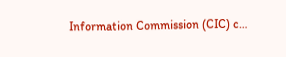Information Commission (CIC) c…